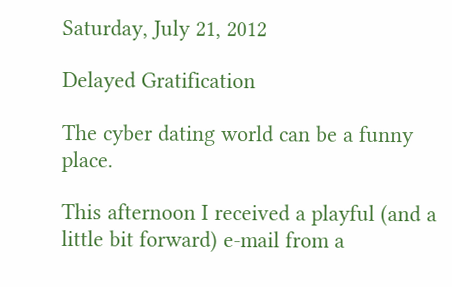Saturday, July 21, 2012

Delayed Gratification

The cyber dating world can be a funny place.

This afternoon I received a playful (and a little bit forward) e-mail from a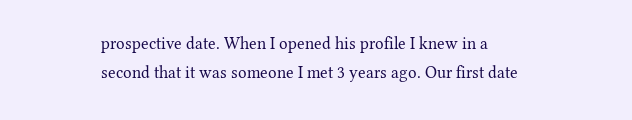prospective date. When I opened his profile I knew in a second that it was someone I met 3 years ago. Our first date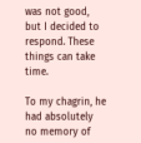was not good, but I decided to respond. These things can take time.

To my chagrin, he had absolutely no memory of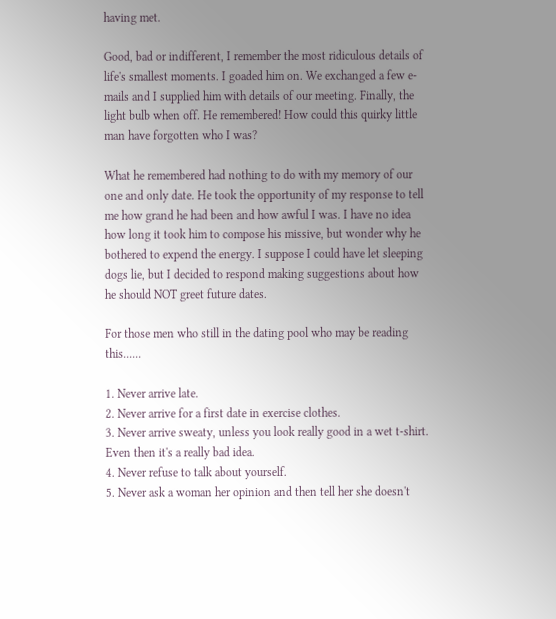having met.

Good, bad or indifferent, I remember the most ridiculous details of life's smallest moments. I goaded him on. We exchanged a few e-mails and I supplied him with details of our meeting. Finally, the light bulb when off. He remembered! How could this quirky little man have forgotten who I was?

What he remembered had nothing to do with my memory of our one and only date. He took the opportunity of my response to tell me how grand he had been and how awful I was. I have no idea how long it took him to compose his missive, but wonder why he bothered to expend the energy. I suppose I could have let sleeping dogs lie, but I decided to respond making suggestions about how he should NOT greet future dates.

For those men who still in the dating pool who may be reading this......

1. Never arrive late.
2. Never arrive for a first date in exercise clothes.
3. Never arrive sweaty, unless you look really good in a wet t-shirt. Even then it's a really bad idea.
4. Never refuse to talk about yourself.
5. Never ask a woman her opinion and then tell her she doesn't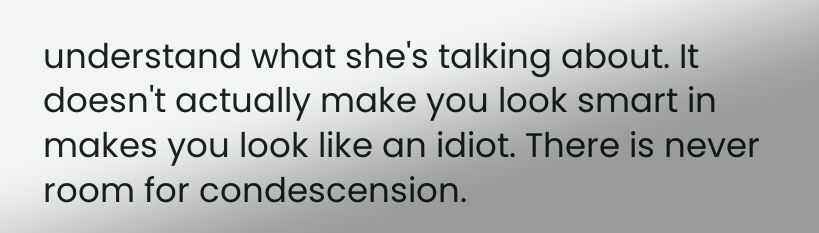understand what she's talking about. It doesn't actually make you look smart in makes you look like an idiot. There is never room for condescension.